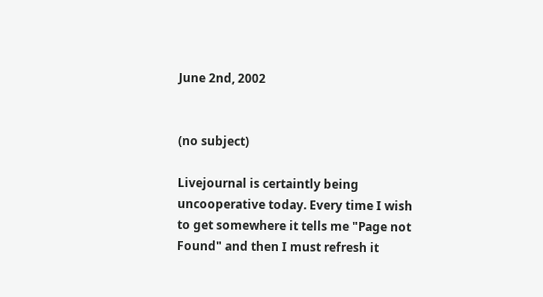June 2nd, 2002


(no subject)

Livejournal is certaintly being uncooperative today. Every time I wish to get somewhere it tells me "Page not Found" and then I must refresh it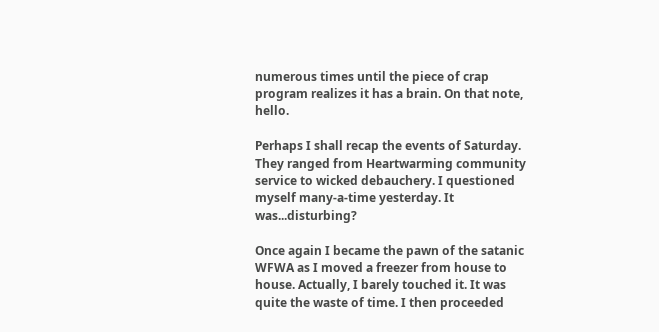numerous times until the piece of crap program realizes it has a brain. On that note, hello.

Perhaps I shall recap the events of Saturday. They ranged from Heartwarming community service to wicked debauchery. I questioned myself many-a-time yesterday. It was...disturbing?

Once again I became the pawn of the satanic WFWA as I moved a freezer from house to house. Actually, I barely touched it. It was quite the waste of time. I then proceeded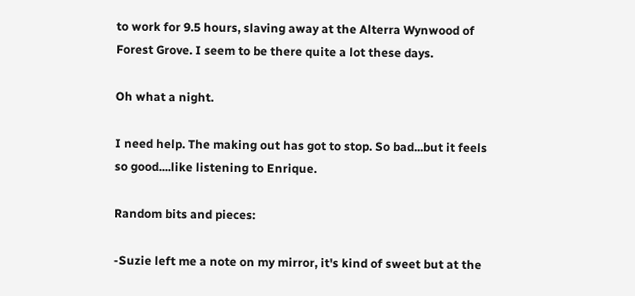to work for 9.5 hours, slaving away at the Alterra Wynwood of Forest Grove. I seem to be there quite a lot these days.

Oh what a night.

I need help. The making out has got to stop. So bad...but it feels so good....like listening to Enrique.

Random bits and pieces:

-Suzie left me a note on my mirror, it's kind of sweet but at the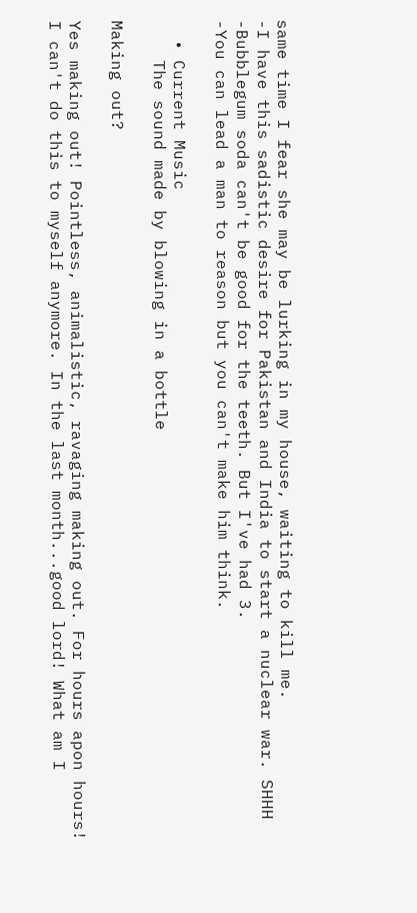same time I fear she may be lurking in my house, waiting to kill me.
-I have this sadistic desire for Pakistan and India to start a nuclear war. SHHH
-Bubblegum soda can't be good for the teeth. But I've had 3.
-You can lead a man to reason but you can't make him think.

  • Current Music
    The sound made by blowing in a bottle

Making out?

Yes making out! Pointless, animalistic, ravaging making out. For hours apon hours! I can't do this to myself anymore. In the last month...good lord! What am I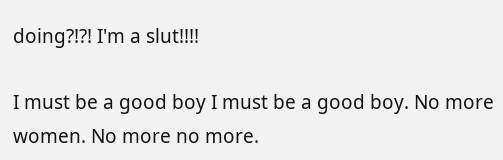doing?!?! I'm a slut!!!!

I must be a good boy I must be a good boy. No more women. No more no more.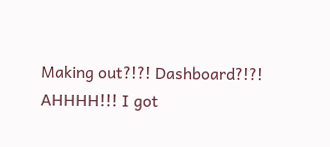Making out?!?! Dashboard?!?! AHHHH!!! I got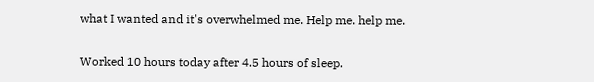what I wanted and it's overwhelmed me. Help me. help me.


Worked 10 hours today after 4.5 hours of sleep.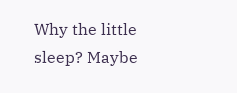Why the little sleep? Maybe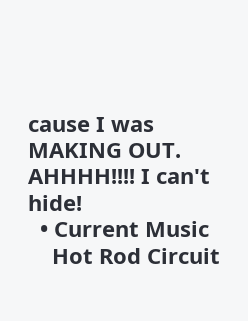cause I was MAKING OUT. AHHHH!!!! I can't hide!
  • Current Music
    Hot Rod Circuit